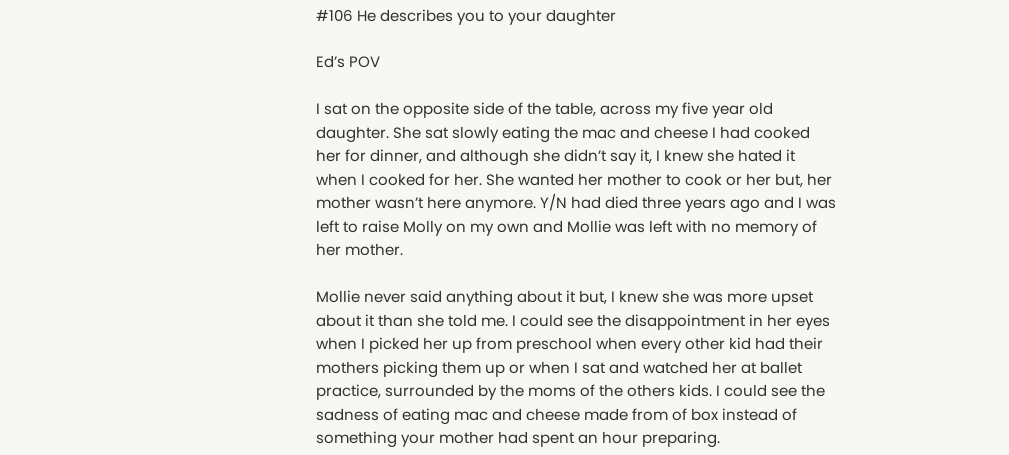#106 He describes you to your daughter

Ed’s POV

I sat on the opposite side of the table, across my five year old daughter. She sat slowly eating the mac and cheese I had cooked her for dinner, and although she didn’t say it, I knew she hated it when I cooked for her. She wanted her mother to cook or her but, her mother wasn’t here anymore. Y/N had died three years ago and I was left to raise Molly on my own and Mollie was left with no memory of her mother.

Mollie never said anything about it but, I knew she was more upset about it than she told me. I could see the disappointment in her eyes when I picked her up from preschool when every other kid had their mothers picking them up or when I sat and watched her at ballet practice, surrounded by the moms of the others kids. I could see the sadness of eating mac and cheese made from of box instead of something your mother had spent an hour preparing.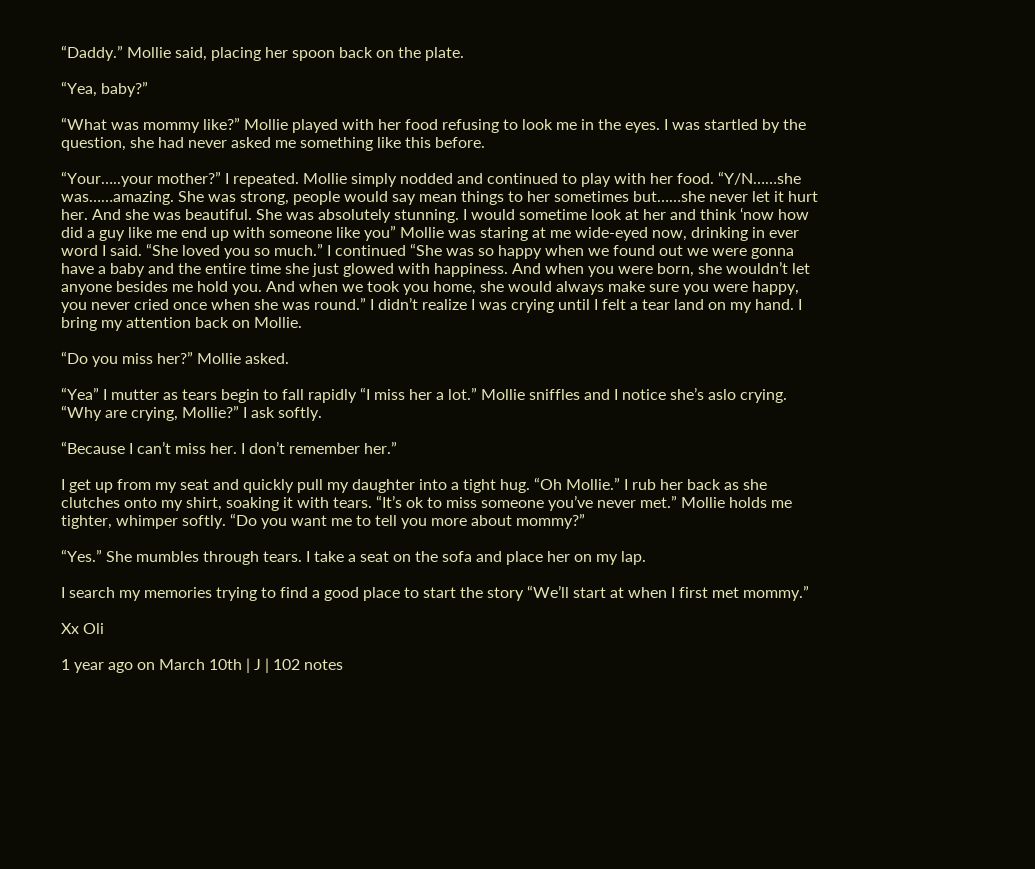“Daddy.” Mollie said, placing her spoon back on the plate.

“Yea, baby?”

“What was mommy like?” Mollie played with her food refusing to look me in the eyes. I was startled by the question, she had never asked me something like this before.

“Your…..your mother?” I repeated. Mollie simply nodded and continued to play with her food. “Y/N……she was……amazing. She was strong, people would say mean things to her sometimes but……she never let it hurt her. And she was beautiful. She was absolutely stunning. I would sometime look at her and think ‘now how did a guy like me end up with someone like you” Mollie was staring at me wide-eyed now, drinking in ever word I said. “She loved you so much.” I continued “She was so happy when we found out we were gonna have a baby and the entire time she just glowed with happiness. And when you were born, she wouldn’t let anyone besides me hold you. And when we took you home, she would always make sure you were happy, you never cried once when she was round.” I didn’t realize I was crying until I felt a tear land on my hand. I bring my attention back on Mollie.

“Do you miss her?” Mollie asked.

“Yea” I mutter as tears begin to fall rapidly “I miss her a lot.” Mollie sniffles and I notice she’s aslo crying. “Why are crying, Mollie?” I ask softly.

“Because I can’t miss her. I don’t remember her.”

I get up from my seat and quickly pull my daughter into a tight hug. “Oh Mollie.” I rub her back as she clutches onto my shirt, soaking it with tears. “It’s ok to miss someone you’ve never met.” Mollie holds me tighter, whimper softly. “Do you want me to tell you more about mommy?”

“Yes.” She mumbles through tears. I take a seat on the sofa and place her on my lap.

I search my memories trying to find a good place to start the story “We’ll start at when I first met mommy.”

Xx Oli

1 year ago on March 10th | J | 102 notes